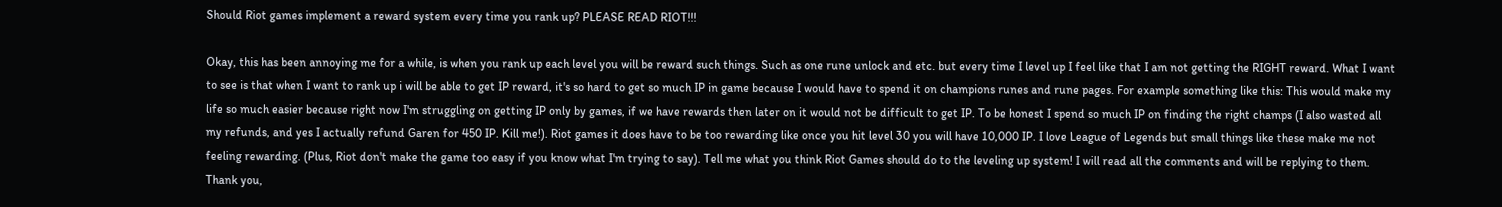Should Riot games implement a reward system every time you rank up? PLEASE READ RIOT!!!

Okay, this has been annoying me for a while, is when you rank up each level you will be reward such things. Such as one rune unlock and etc. but every time I level up I feel like that I am not getting the RIGHT reward. What I want to see is that when I want to rank up i will be able to get IP reward, it's so hard to get so much IP in game because I would have to spend it on champions runes and rune pages. For example something like this: This would make my life so much easier because right now I'm struggling on getting IP only by games, if we have rewards then later on it would not be difficult to get IP. To be honest I spend so much IP on finding the right champs (I also wasted all my refunds, and yes I actually refund Garen for 450 IP. Kill me!). Riot games it does have to be too rewarding like once you hit level 30 you will have 10,000 IP. I love League of Legends but small things like these make me not feeling rewarding. (Plus, Riot don't make the game too easy if you know what I'm trying to say). Tell me what you think Riot Games should do to the leveling up system! I will read all the comments and will be replying to them. Thank you,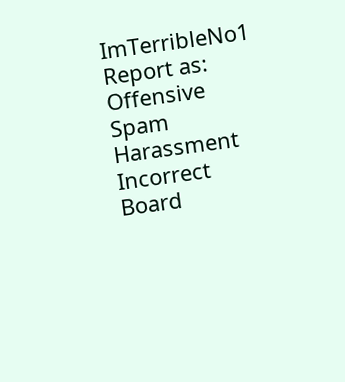ImTerribleNo1
Report as:
Offensive Spam Harassment Incorrect Board